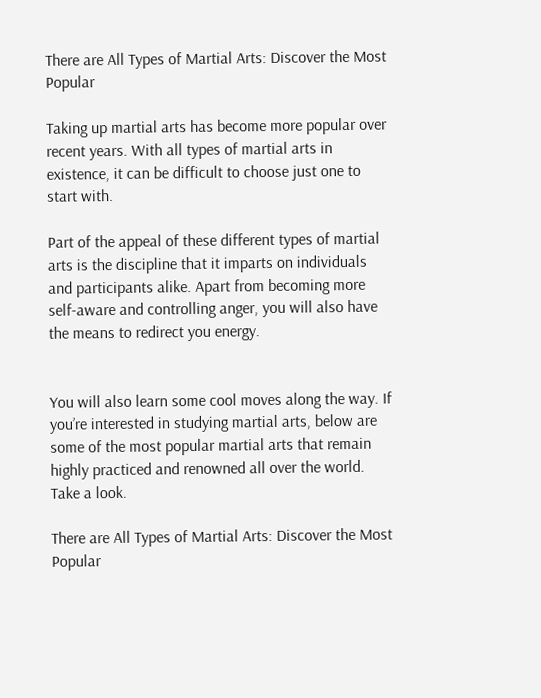There are All Types of Martial Arts: Discover the Most Popular

Taking up martial arts has become more popular over recent years. With all types of martial arts in existence, it can be difficult to choose just one to start with.

Part of the appeal of these different types of martial arts is the discipline that it imparts on individuals and participants alike. Apart from becoming more self-aware and controlling anger, you will also have the means to redirect you energy.


You will also learn some cool moves along the way. If you’re interested in studying martial arts, below are some of the most popular martial arts that remain highly practiced and renowned all over the world. Take a look.

There are All Types of Martial Arts: Discover the Most Popular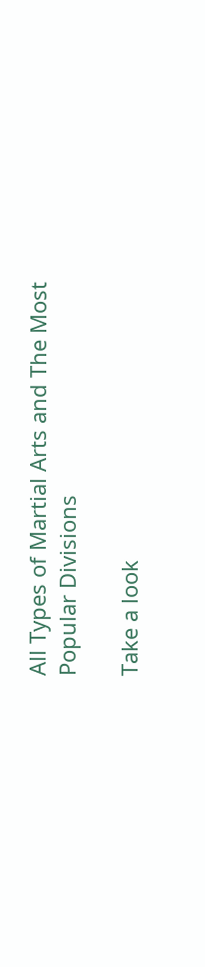All Types of Martial Arts and The Most Popular Divisions

Take a look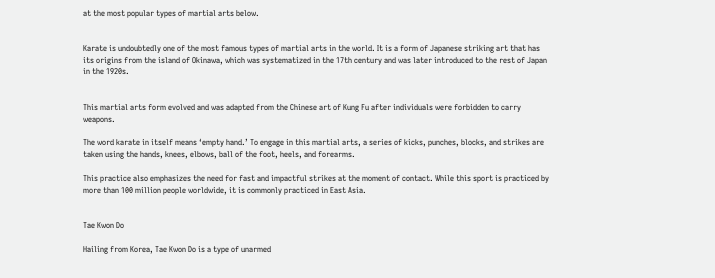at the most popular types of martial arts below.


Karate is undoubtedly one of the most famous types of martial arts in the world. It is a form of Japanese striking art that has its origins from the island of Okinawa, which was systematized in the 17th century and was later introduced to the rest of Japan in the 1920s.


This martial arts form evolved and was adapted from the Chinese art of Kung Fu after individuals were forbidden to carry weapons.

The word karate in itself means ‘empty hand.’ To engage in this martial arts, a series of kicks, punches, blocks, and strikes are taken using the hands, knees, elbows, ball of the foot, heels, and forearms.

This practice also emphasizes the need for fast and impactful strikes at the moment of contact. While this sport is practiced by more than 100 million people worldwide, it is commonly practiced in East Asia.


Tae Kwon Do

Hailing from Korea, Tae Kwon Do is a type of unarmed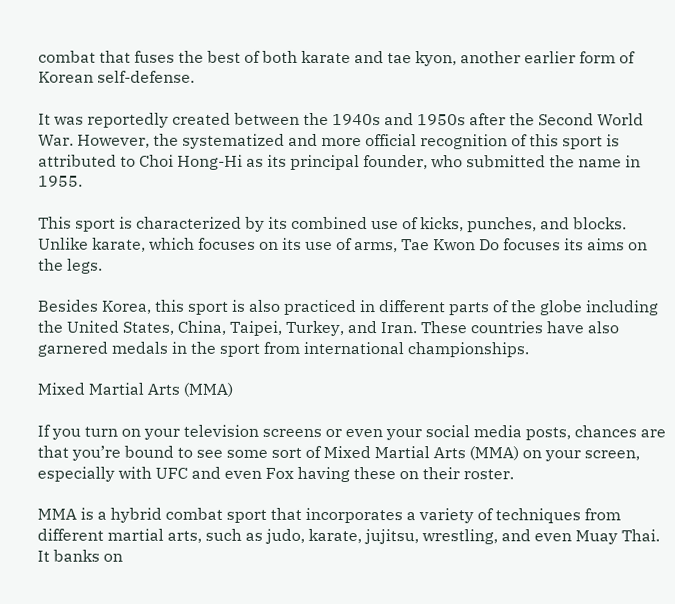combat that fuses the best of both karate and tae kyon, another earlier form of Korean self-defense.

It was reportedly created between the 1940s and 1950s after the Second World War. However, the systematized and more official recognition of this sport is attributed to Choi Hong-Hi as its principal founder, who submitted the name in 1955.

This sport is characterized by its combined use of kicks, punches, and blocks. Unlike karate, which focuses on its use of arms, Tae Kwon Do focuses its aims on the legs.

Besides Korea, this sport is also practiced in different parts of the globe including the United States, China, Taipei, Turkey, and Iran. These countries have also garnered medals in the sport from international championships.

Mixed Martial Arts (MMA)

If you turn on your television screens or even your social media posts, chances are that you’re bound to see some sort of Mixed Martial Arts (MMA) on your screen, especially with UFC and even Fox having these on their roster.

MMA is a hybrid combat sport that incorporates a variety of techniques from different martial arts, such as judo, karate, jujitsu, wrestling, and even Muay Thai. It banks on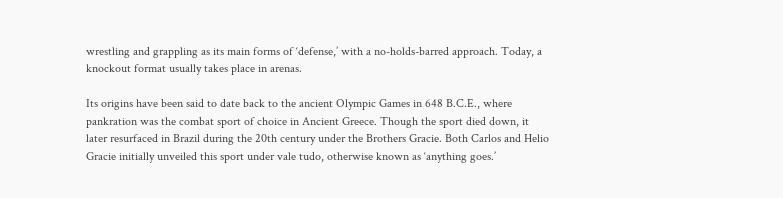wrestling and grappling as its main forms of ‘defense,’ with a no-holds-barred approach. Today, a knockout format usually takes place in arenas.

Its origins have been said to date back to the ancient Olympic Games in 648 B.C.E., where pankration was the combat sport of choice in Ancient Greece. Though the sport died down, it later resurfaced in Brazil during the 20th century under the Brothers Gracie. Both Carlos and Helio Gracie initially unveiled this sport under vale tudo, otherwise known as ‘anything goes.’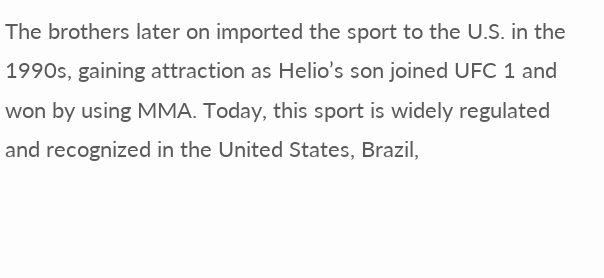The brothers later on imported the sport to the U.S. in the 1990s, gaining attraction as Helio’s son joined UFC 1 and won by using MMA. Today, this sport is widely regulated and recognized in the United States, Brazil,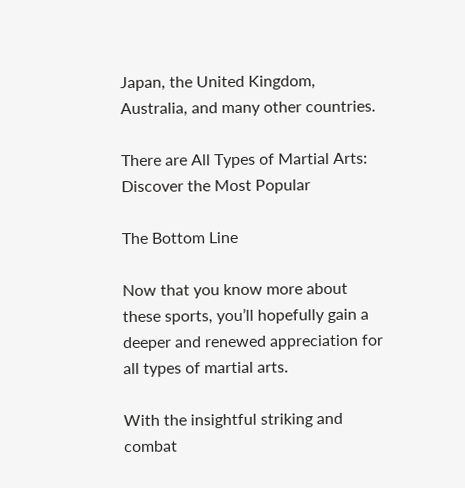Japan, the United Kingdom, Australia, and many other countries.

There are All Types of Martial Arts: Discover the Most Popular

The Bottom Line

Now that you know more about these sports, you’ll hopefully gain a deeper and renewed appreciation for all types of martial arts.

With the insightful striking and combat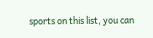sports on this list, you can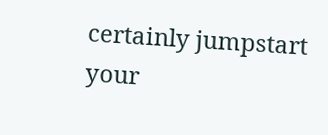certainly jumpstart your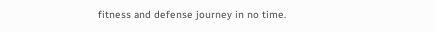fitness and defense journey in no time.